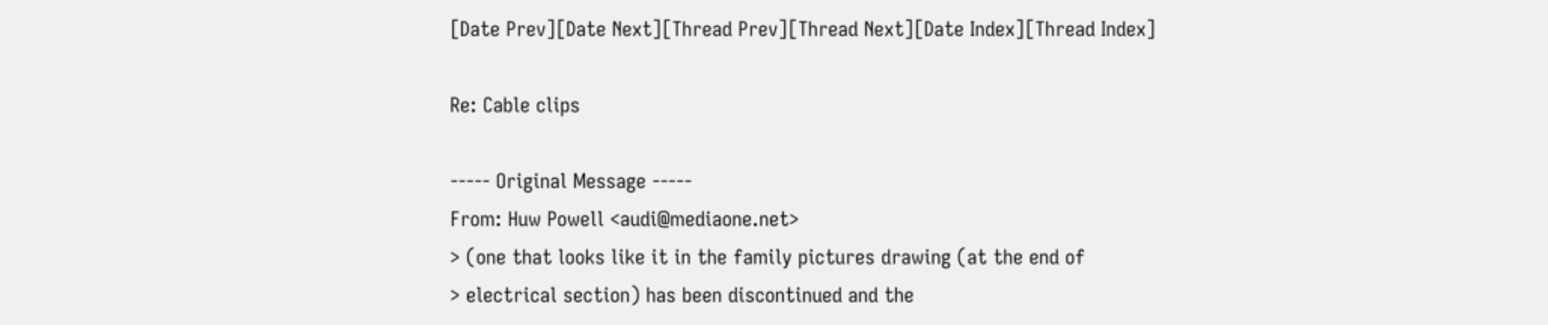[Date Prev][Date Next][Thread Prev][Thread Next][Date Index][Thread Index]

Re: Cable clips

----- Original Message -----
From: Huw Powell <audi@mediaone.net>
> (one that looks like it in the family pictures drawing (at the end of
> electrical section) has been discontinued and the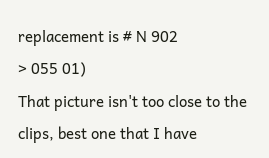replacement is # N 902
> 055 01)
That picture isn't too close to the clips, best one that I have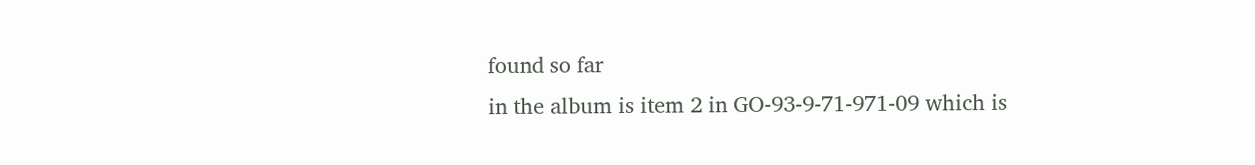found so far
in the album is item 2 in GO-93-9-71-971-09 which is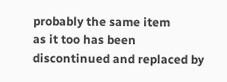probably the same item
as it too has been discontinued and replaced by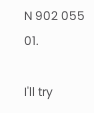N 902 055 01.

I'll try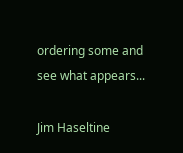ordering some and see what appears...

Jim Haseltine